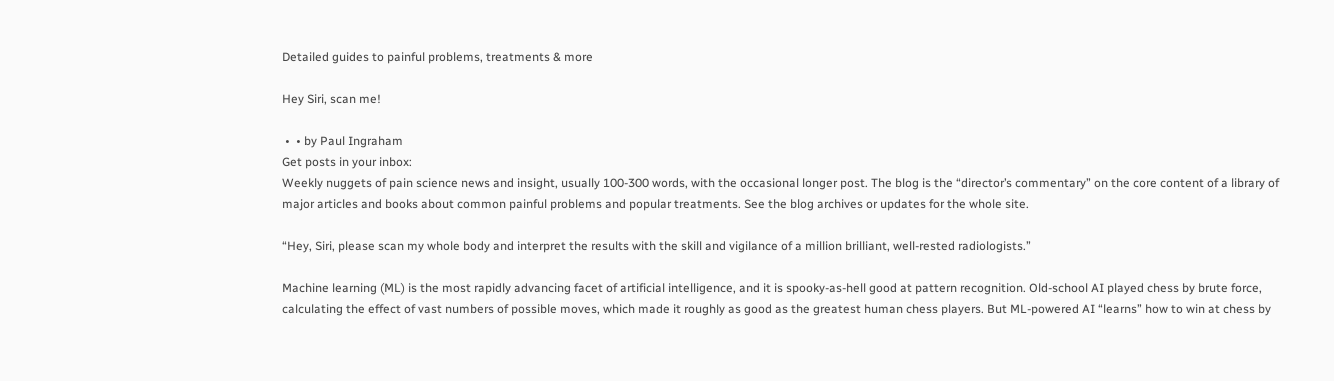Detailed guides to painful problems, treatments & more

Hey Siri, scan me!

 •  • by Paul Ingraham
Get posts in your inbox:
Weekly nuggets of pain science news and insight, usually 100-300 words, with the occasional longer post. The blog is the “director’s commentary” on the core content of a library of major articles and books about common painful problems and popular treatments. See the blog archives or updates for the whole site.

“Hey, Siri, please scan my whole body and interpret the results with the skill and vigilance of a million brilliant, well-rested radiologists.”

Machine learning (ML) is the most rapidly advancing facet of artificial intelligence, and it is spooky-as-hell good at pattern recognition. Old-school AI played chess by brute force, calculating the effect of vast numbers of possible moves, which made it roughly as good as the greatest human chess players. But ML-powered AI “learns” how to win at chess by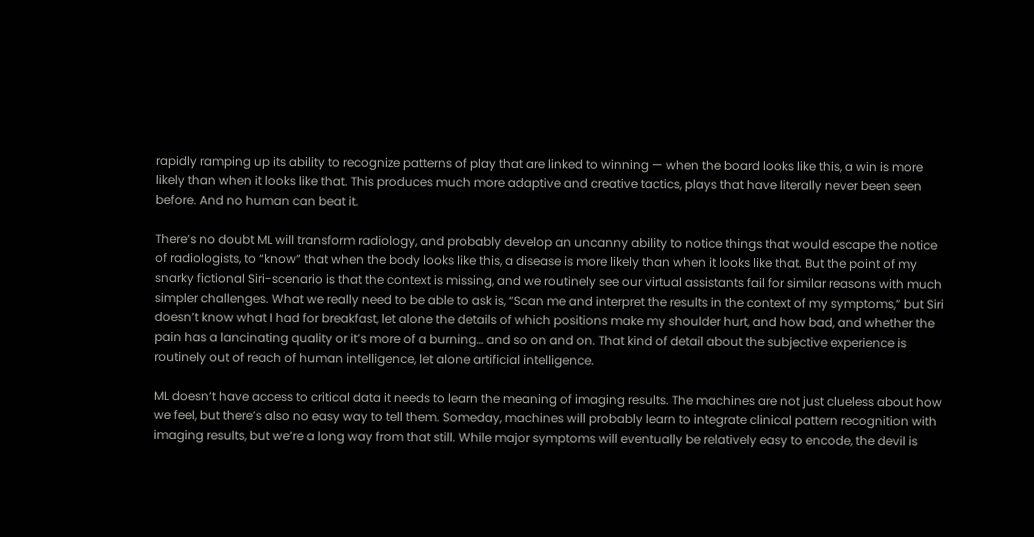rapidly ramping up its ability to recognize patterns of play that are linked to winning — when the board looks like this, a win is more likely than when it looks like that. This produces much more adaptive and creative tactics, plays that have literally never been seen before. And no human can beat it.

There’s no doubt ML will transform radiology, and probably develop an uncanny ability to notice things that would escape the notice of radiologists, to “know” that when the body looks like this, a disease is more likely than when it looks like that. But the point of my snarky fictional Siri-scenario is that the context is missing, and we routinely see our virtual assistants fail for similar reasons with much simpler challenges. What we really need to be able to ask is, “Scan me and interpret the results in the context of my symptoms,” but Siri doesn’t know what I had for breakfast, let alone the details of which positions make my shoulder hurt, and how bad, and whether the pain has a lancinating quality or it’s more of a burning… and so on and on. That kind of detail about the subjective experience is routinely out of reach of human intelligence, let alone artificial intelligence.

ML doesn’t have access to critical data it needs to learn the meaning of imaging results. The machines are not just clueless about how we feel, but there’s also no easy way to tell them. Someday, machines will probably learn to integrate clinical pattern recognition with imaging results, but we’re a long way from that still. While major symptoms will eventually be relatively easy to encode, the devil is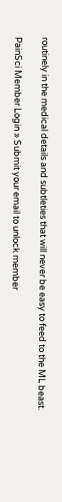routinely in the medical details and subtleties that will never be easy to feed to the ML beast.

PainSci Member Login » Submit your email to unlock member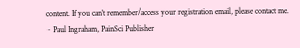content. If you can’t remember/access your registration email, please contact me. ~ Paul Ingraham, PainSci Publisher